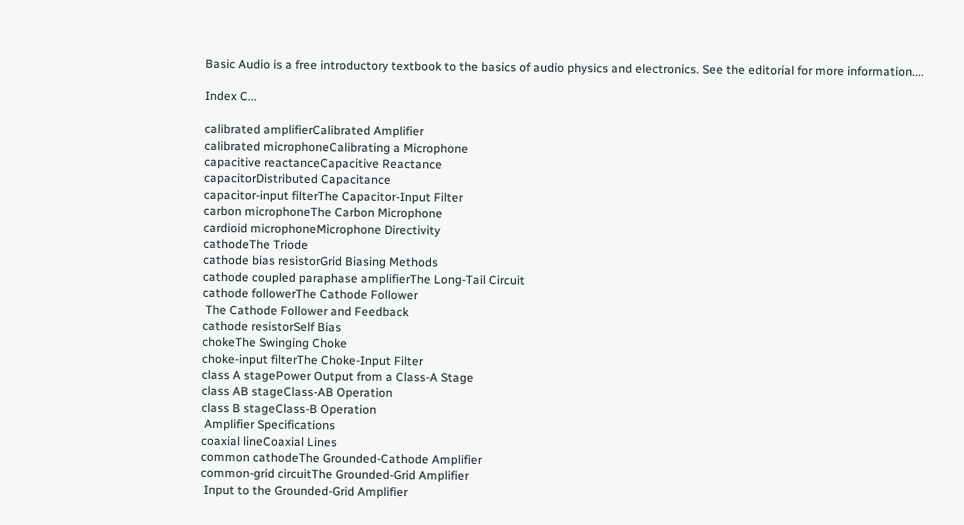Basic Audio is a free introductory textbook to the basics of audio physics and electronics. See the editorial for more information....

Index C...

calibrated amplifierCalibrated Amplifier
calibrated microphoneCalibrating a Microphone
capacitive reactanceCapacitive Reactance
capacitorDistributed Capacitance
capacitor-input filterThe Capacitor-Input Filter
carbon microphoneThe Carbon Microphone
cardioid microphoneMicrophone Directivity
cathodeThe Triode
cathode bias resistorGrid Biasing Methods
cathode coupled paraphase amplifierThe Long-Tail Circuit
cathode followerThe Cathode Follower
 The Cathode Follower and Feedback
cathode resistorSelf Bias
chokeThe Swinging Choke
choke-input filterThe Choke-Input Filter
class A stagePower Output from a Class-A Stage
class AB stageClass-AB Operation
class B stageClass-B Operation
 Amplifier Specifications
coaxial lineCoaxial Lines
common cathodeThe Grounded-Cathode Amplifier
common-grid circuitThe Grounded-Grid Amplifier
 Input to the Grounded-Grid Amplifier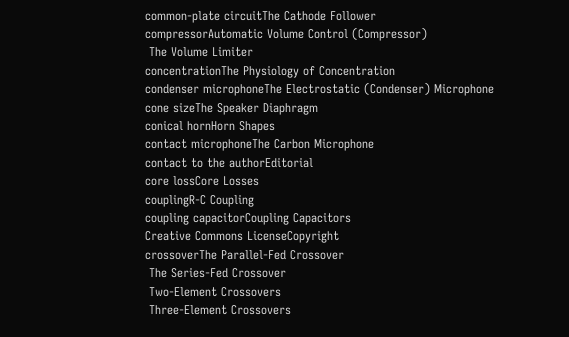common-plate circuitThe Cathode Follower
compressorAutomatic Volume Control (Compressor)
 The Volume Limiter
concentrationThe Physiology of Concentration
condenser microphoneThe Electrostatic (Condenser) Microphone
cone sizeThe Speaker Diaphragm
conical hornHorn Shapes
contact microphoneThe Carbon Microphone
contact to the authorEditorial
core lossCore Losses
couplingR-C Coupling
coupling capacitorCoupling Capacitors
Creative Commons LicenseCopyright
crossoverThe Parallel-Fed Crossover
 The Series-Fed Crossover
 Two-Element Crossovers
 Three-Element Crossovers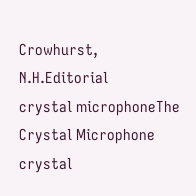Crowhurst, N.H.Editorial
crystal microphoneThe Crystal Microphone
crystal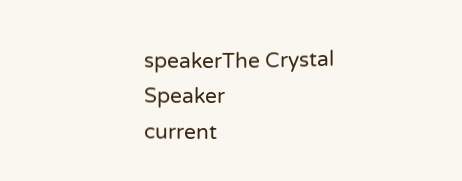speakerThe Crystal Speaker
current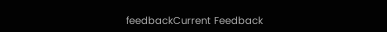feedbackCurrent Feedback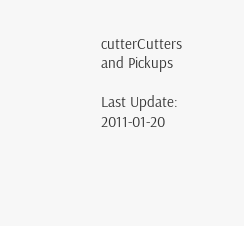cutterCutters and Pickups

Last Update: 2011-01-20